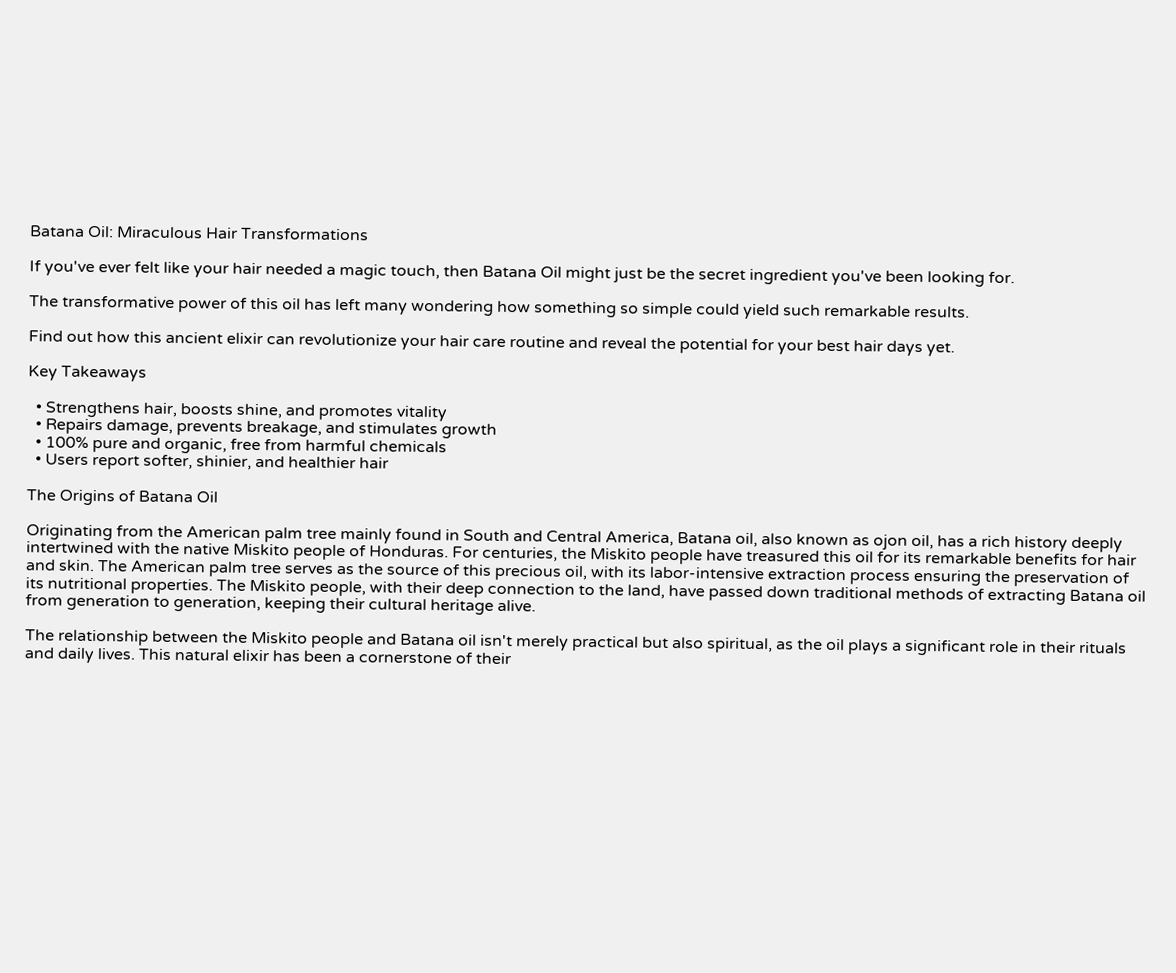Batana Oil: Miraculous Hair Transformations

If you've ever felt like your hair needed a magic touch, then Batana Oil might just be the secret ingredient you've been looking for.

The transformative power of this oil has left many wondering how something so simple could yield such remarkable results.

Find out how this ancient elixir can revolutionize your hair care routine and reveal the potential for your best hair days yet.

Key Takeaways

  • Strengthens hair, boosts shine, and promotes vitality
  • Repairs damage, prevents breakage, and stimulates growth
  • 100% pure and organic, free from harmful chemicals
  • Users report softer, shinier, and healthier hair

The Origins of Batana Oil

Originating from the American palm tree mainly found in South and Central America, Batana oil, also known as ojon oil, has a rich history deeply intertwined with the native Miskito people of Honduras. For centuries, the Miskito people have treasured this oil for its remarkable benefits for hair and skin. The American palm tree serves as the source of this precious oil, with its labor-intensive extraction process ensuring the preservation of its nutritional properties. The Miskito people, with their deep connection to the land, have passed down traditional methods of extracting Batana oil from generation to generation, keeping their cultural heritage alive.

The relationship between the Miskito people and Batana oil isn't merely practical but also spiritual, as the oil plays a significant role in their rituals and daily lives. This natural elixir has been a cornerstone of their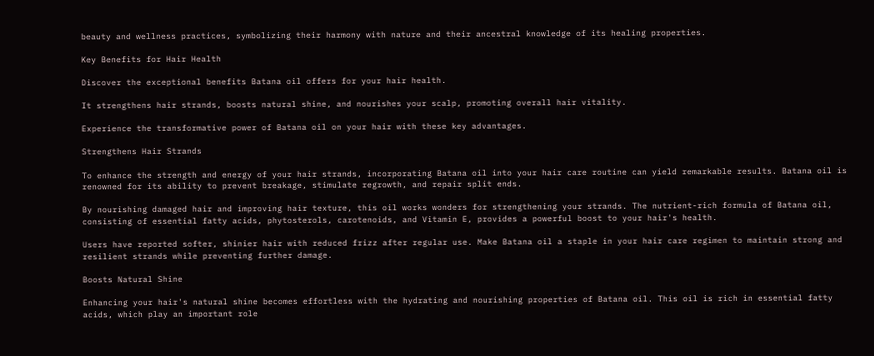beauty and wellness practices, symbolizing their harmony with nature and their ancestral knowledge of its healing properties.

Key Benefits for Hair Health

Discover the exceptional benefits Batana oil offers for your hair health.

It strengthens hair strands, boosts natural shine, and nourishes your scalp, promoting overall hair vitality.

Experience the transformative power of Batana oil on your hair with these key advantages.

Strengthens Hair Strands

To enhance the strength and energy of your hair strands, incorporating Batana oil into your hair care routine can yield remarkable results. Batana oil is renowned for its ability to prevent breakage, stimulate regrowth, and repair split ends.

By nourishing damaged hair and improving hair texture, this oil works wonders for strengthening your strands. The nutrient-rich formula of Batana oil, consisting of essential fatty acids, phytosterols, carotenoids, and Vitamin E, provides a powerful boost to your hair's health.

Users have reported softer, shinier hair with reduced frizz after regular use. Make Batana oil a staple in your hair care regimen to maintain strong and resilient strands while preventing further damage.

Boosts Natural Shine

Enhancing your hair's natural shine becomes effortless with the hydrating and nourishing properties of Batana oil. This oil is rich in essential fatty acids, which play an important role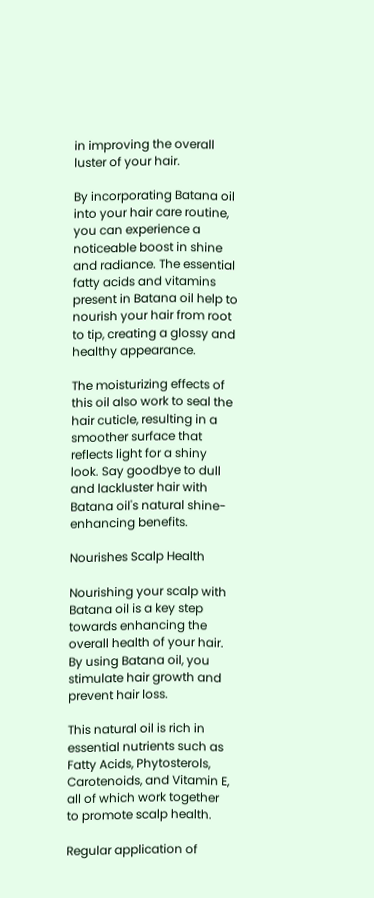in improving the overall luster of your hair.

By incorporating Batana oil into your hair care routine, you can experience a noticeable boost in shine and radiance. The essential fatty acids and vitamins present in Batana oil help to nourish your hair from root to tip, creating a glossy and healthy appearance.

The moisturizing effects of this oil also work to seal the hair cuticle, resulting in a smoother surface that reflects light for a shiny look. Say goodbye to dull and lackluster hair with Batana oil's natural shine-enhancing benefits.

Nourishes Scalp Health

Nourishing your scalp with Batana oil is a key step towards enhancing the overall health of your hair. By using Batana oil, you stimulate hair growth and prevent hair loss.

This natural oil is rich in essential nutrients such as Fatty Acids, Phytosterols, Carotenoids, and Vitamin E, all of which work together to promote scalp health.

Regular application of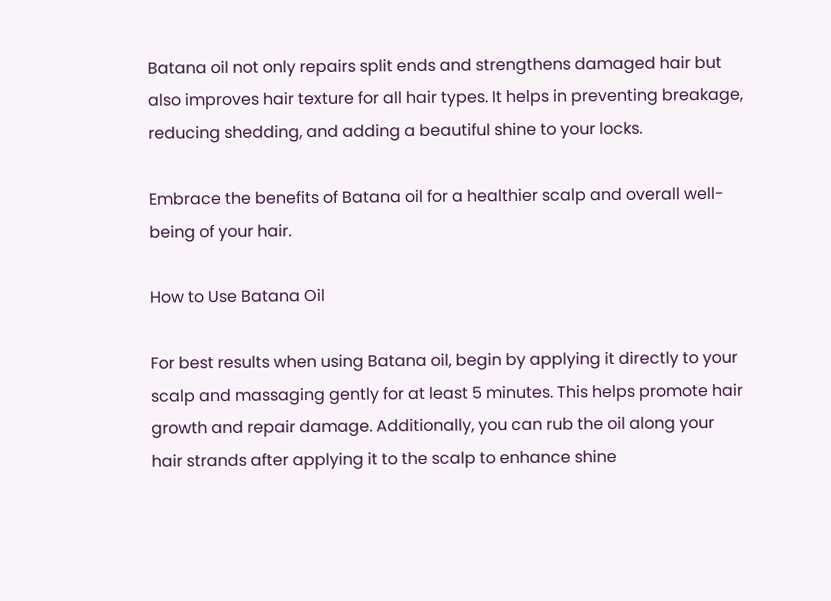Batana oil not only repairs split ends and strengthens damaged hair but also improves hair texture for all hair types. It helps in preventing breakage, reducing shedding, and adding a beautiful shine to your locks.

Embrace the benefits of Batana oil for a healthier scalp and overall well-being of your hair.

How to Use Batana Oil

For best results when using Batana oil, begin by applying it directly to your scalp and massaging gently for at least 5 minutes. This helps promote hair growth and repair damage. Additionally, you can rub the oil along your hair strands after applying it to the scalp to enhance shine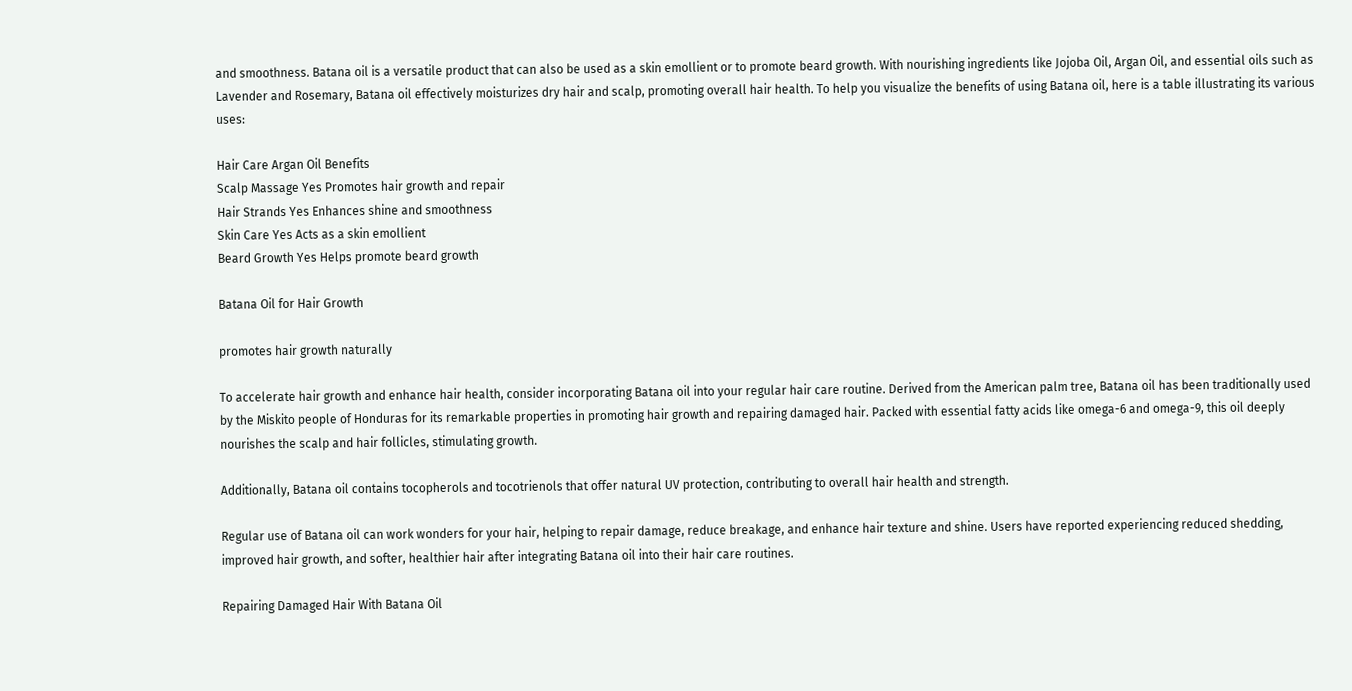and smoothness. Batana oil is a versatile product that can also be used as a skin emollient or to promote beard growth. With nourishing ingredients like Jojoba Oil, Argan Oil, and essential oils such as Lavender and Rosemary, Batana oil effectively moisturizes dry hair and scalp, promoting overall hair health. To help you visualize the benefits of using Batana oil, here is a table illustrating its various uses:

Hair Care Argan Oil Benefits
Scalp Massage Yes Promotes hair growth and repair
Hair Strands Yes Enhances shine and smoothness
Skin Care Yes Acts as a skin emollient
Beard Growth Yes Helps promote beard growth

Batana Oil for Hair Growth

promotes hair growth naturally

To accelerate hair growth and enhance hair health, consider incorporating Batana oil into your regular hair care routine. Derived from the American palm tree, Batana oil has been traditionally used by the Miskito people of Honduras for its remarkable properties in promoting hair growth and repairing damaged hair. Packed with essential fatty acids like omega-6 and omega-9, this oil deeply nourishes the scalp and hair follicles, stimulating growth.

Additionally, Batana oil contains tocopherols and tocotrienols that offer natural UV protection, contributing to overall hair health and strength.

Regular use of Batana oil can work wonders for your hair, helping to repair damage, reduce breakage, and enhance hair texture and shine. Users have reported experiencing reduced shedding, improved hair growth, and softer, healthier hair after integrating Batana oil into their hair care routines.

Repairing Damaged Hair With Batana Oil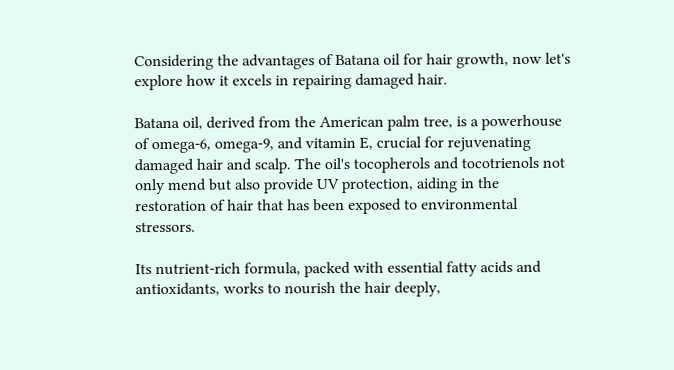Considering the advantages of Batana oil for hair growth, now let's explore how it excels in repairing damaged hair.

Batana oil, derived from the American palm tree, is a powerhouse of omega-6, omega-9, and vitamin E, crucial for rejuvenating damaged hair and scalp. The oil's tocopherols and tocotrienols not only mend but also provide UV protection, aiding in the restoration of hair that has been exposed to environmental stressors.

Its nutrient-rich formula, packed with essential fatty acids and antioxidants, works to nourish the hair deeply,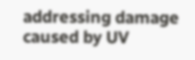addressing damage caused by UV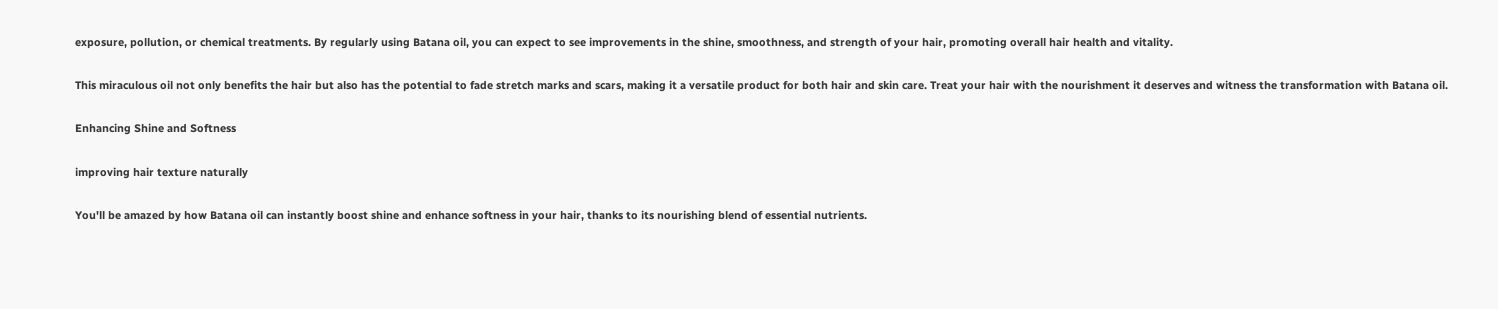exposure, pollution, or chemical treatments. By regularly using Batana oil, you can expect to see improvements in the shine, smoothness, and strength of your hair, promoting overall hair health and vitality.

This miraculous oil not only benefits the hair but also has the potential to fade stretch marks and scars, making it a versatile product for both hair and skin care. Treat your hair with the nourishment it deserves and witness the transformation with Batana oil.

Enhancing Shine and Softness

improving hair texture naturally

You'll be amazed by how Batana oil can instantly boost shine and enhance softness in your hair, thanks to its nourishing blend of essential nutrients.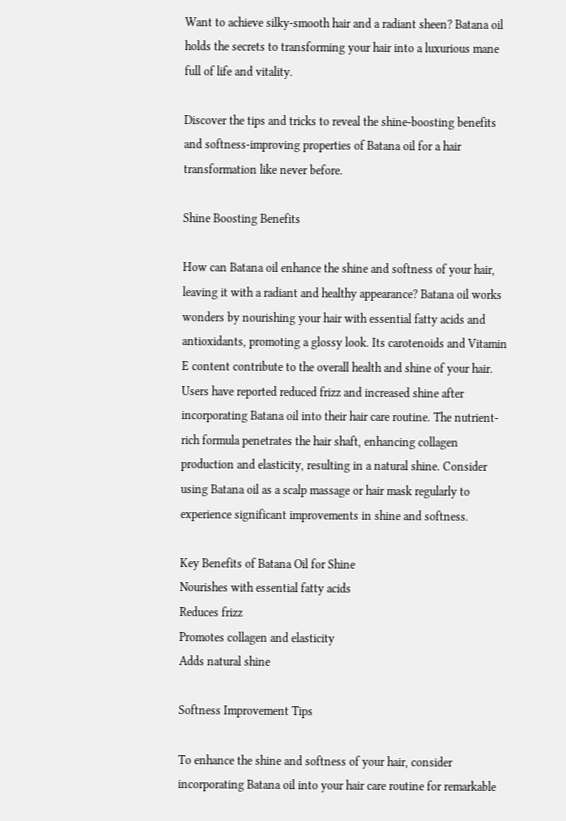Want to achieve silky-smooth hair and a radiant sheen? Batana oil holds the secrets to transforming your hair into a luxurious mane full of life and vitality.

Discover the tips and tricks to reveal the shine-boosting benefits and softness-improving properties of Batana oil for a hair transformation like never before.

Shine Boosting Benefits

How can Batana oil enhance the shine and softness of your hair, leaving it with a radiant and healthy appearance? Batana oil works wonders by nourishing your hair with essential fatty acids and antioxidants, promoting a glossy look. Its carotenoids and Vitamin E content contribute to the overall health and shine of your hair. Users have reported reduced frizz and increased shine after incorporating Batana oil into their hair care routine. The nutrient-rich formula penetrates the hair shaft, enhancing collagen production and elasticity, resulting in a natural shine. Consider using Batana oil as a scalp massage or hair mask regularly to experience significant improvements in shine and softness.

Key Benefits of Batana Oil for Shine
Nourishes with essential fatty acids
Reduces frizz
Promotes collagen and elasticity
Adds natural shine

Softness Improvement Tips

To enhance the shine and softness of your hair, consider incorporating Batana oil into your hair care routine for remarkable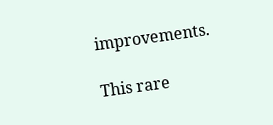improvements.

This rare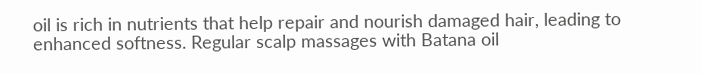oil is rich in nutrients that help repair and nourish damaged hair, leading to enhanced softness. Regular scalp massages with Batana oil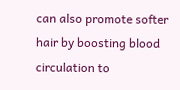can also promote softer hair by boosting blood circulation to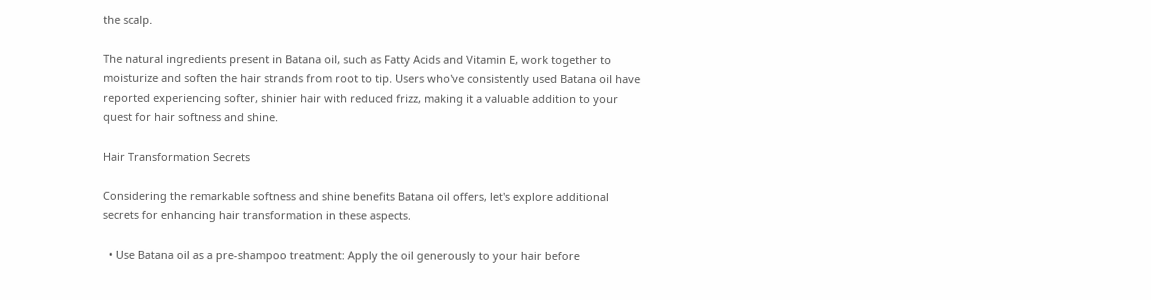the scalp.

The natural ingredients present in Batana oil, such as Fatty Acids and Vitamin E, work together to moisturize and soften the hair strands from root to tip. Users who've consistently used Batana oil have reported experiencing softer, shinier hair with reduced frizz, making it a valuable addition to your quest for hair softness and shine.

Hair Transformation Secrets

Considering the remarkable softness and shine benefits Batana oil offers, let's explore additional secrets for enhancing hair transformation in these aspects.

  • Use Batana oil as a pre-shampoo treatment: Apply the oil generously to your hair before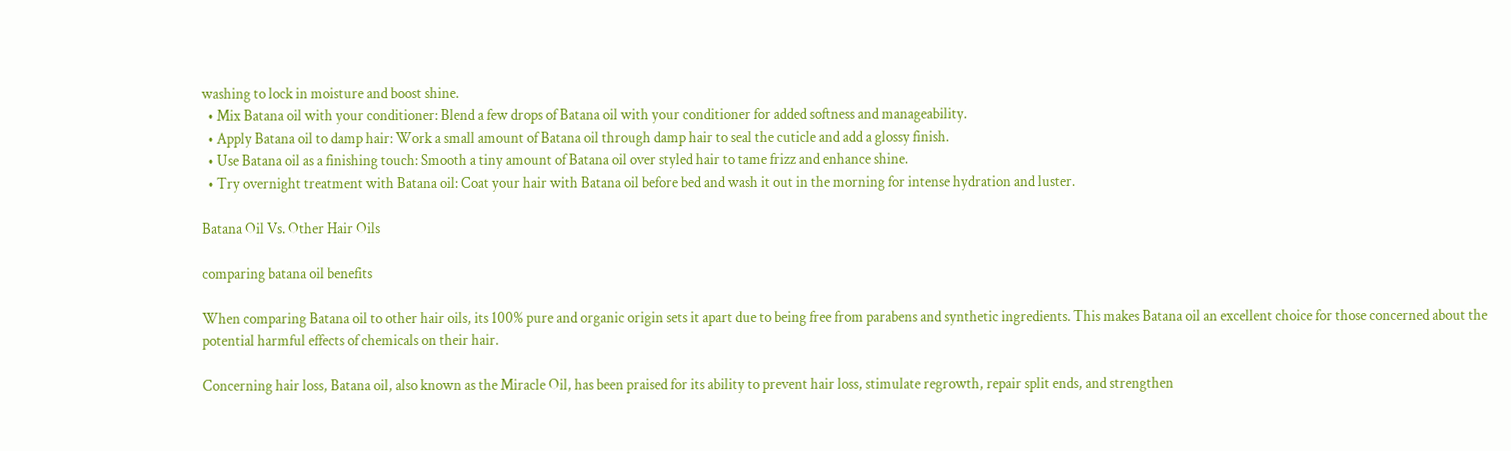washing to lock in moisture and boost shine.
  • Mix Batana oil with your conditioner: Blend a few drops of Batana oil with your conditioner for added softness and manageability.
  • Apply Batana oil to damp hair: Work a small amount of Batana oil through damp hair to seal the cuticle and add a glossy finish.
  • Use Batana oil as a finishing touch: Smooth a tiny amount of Batana oil over styled hair to tame frizz and enhance shine.
  • Try overnight treatment with Batana oil: Coat your hair with Batana oil before bed and wash it out in the morning for intense hydration and luster.

Batana Oil Vs. Other Hair Oils

comparing batana oil benefits

When comparing Batana oil to other hair oils, its 100% pure and organic origin sets it apart due to being free from parabens and synthetic ingredients. This makes Batana oil an excellent choice for those concerned about the potential harmful effects of chemicals on their hair.

Concerning hair loss, Batana oil, also known as the Miracle Oil, has been praised for its ability to prevent hair loss, stimulate regrowth, repair split ends, and strengthen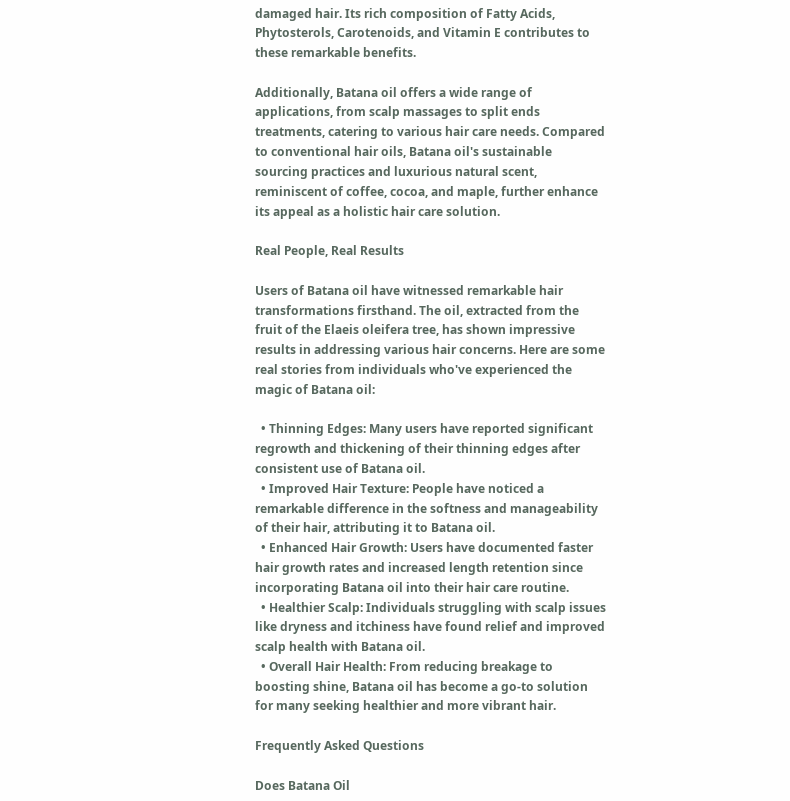damaged hair. Its rich composition of Fatty Acids, Phytosterols, Carotenoids, and Vitamin E contributes to these remarkable benefits.

Additionally, Batana oil offers a wide range of applications, from scalp massages to split ends treatments, catering to various hair care needs. Compared to conventional hair oils, Batana oil's sustainable sourcing practices and luxurious natural scent, reminiscent of coffee, cocoa, and maple, further enhance its appeal as a holistic hair care solution.

Real People, Real Results

Users of Batana oil have witnessed remarkable hair transformations firsthand. The oil, extracted from the fruit of the Elaeis oleifera tree, has shown impressive results in addressing various hair concerns. Here are some real stories from individuals who've experienced the magic of Batana oil:

  • Thinning Edges: Many users have reported significant regrowth and thickening of their thinning edges after consistent use of Batana oil.
  • Improved Hair Texture: People have noticed a remarkable difference in the softness and manageability of their hair, attributing it to Batana oil.
  • Enhanced Hair Growth: Users have documented faster hair growth rates and increased length retention since incorporating Batana oil into their hair care routine.
  • Healthier Scalp: Individuals struggling with scalp issues like dryness and itchiness have found relief and improved scalp health with Batana oil.
  • Overall Hair Health: From reducing breakage to boosting shine, Batana oil has become a go-to solution for many seeking healthier and more vibrant hair.

Frequently Asked Questions

Does Batana Oil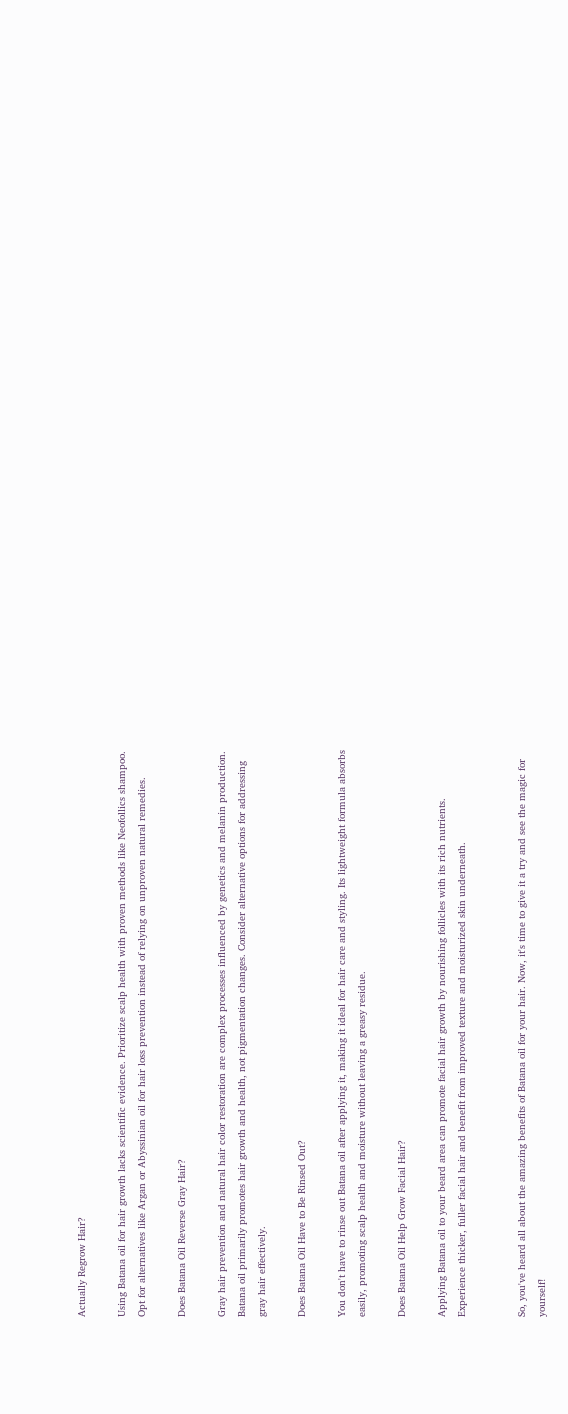Actually Regrow Hair?

Using Batana oil for hair growth lacks scientific evidence. Prioritize scalp health with proven methods like Neofollics shampoo. Opt for alternatives like Argan or Abyssinian oil for hair loss prevention instead of relying on unproven natural remedies.

Does Batana Oil Reverse Gray Hair?

Gray hair prevention and natural hair color restoration are complex processes influenced by genetics and melanin production. Batana oil primarily promotes hair growth and health, not pigmentation changes. Consider alternative options for addressing gray hair effectively.

Does Batana Oil Have to Be Rinsed Out?

You don't have to rinse out Batana oil after applying it, making it ideal for hair care and styling. Its lightweight formula absorbs easily, promoting scalp health and moisture without leaving a greasy residue.

Does Batana Oil Help Grow Facial Hair?

Applying Batana oil to your beard area can promote facial hair growth by nourishing follicles with its rich nutrients. Experience thicker, fuller facial hair and benefit from improved texture and moisturized skin underneath.


So, you've heard all about the amazing benefits of Batana oil for your hair. Now, it's time to give it a try and see the magic for yourself!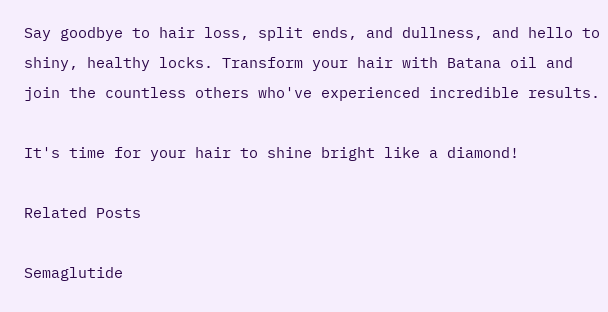Say goodbye to hair loss, split ends, and dullness, and hello to shiny, healthy locks. Transform your hair with Batana oil and join the countless others who've experienced incredible results.

It's time for your hair to shine bright like a diamond!

Related Posts

Semaglutide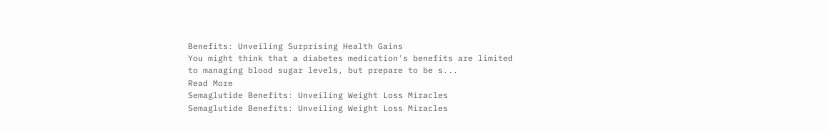Benefits: Unveiling Surprising Health Gains
You might think that a diabetes medication's benefits are limited to managing blood sugar levels, but prepare to be s...
Read More
Semaglutide Benefits: Unveiling Weight Loss Miracles
Semaglutide Benefits: Unveiling Weight Loss Miracles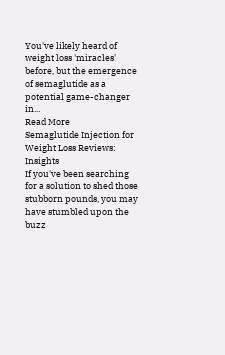You've likely heard of weight loss 'miracles' before, but the emergence of semaglutide as a potential game-changer in...
Read More
Semaglutide Injection for Weight Loss Reviews: Insights
If you've been searching for a solution to shed those stubborn pounds, you may have stumbled upon the buzz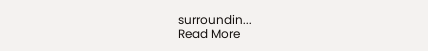surroundin...
Read More